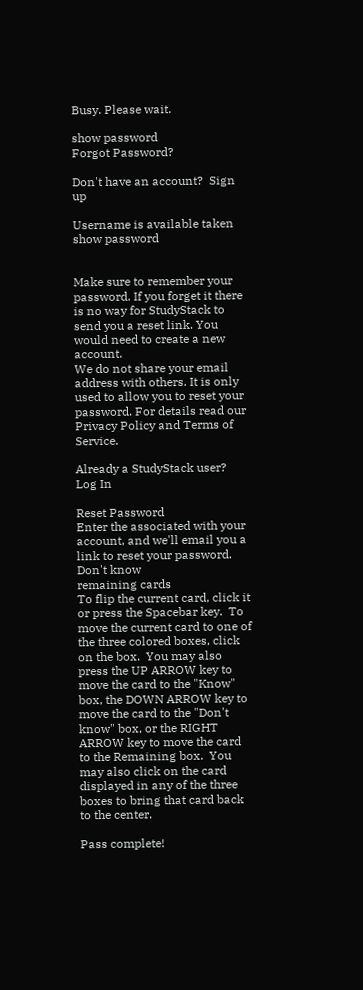Busy. Please wait.

show password
Forgot Password?

Don't have an account?  Sign up

Username is available taken
show password


Make sure to remember your password. If you forget it there is no way for StudyStack to send you a reset link. You would need to create a new account.
We do not share your email address with others. It is only used to allow you to reset your password. For details read our Privacy Policy and Terms of Service.

Already a StudyStack user? Log In

Reset Password
Enter the associated with your account, and we'll email you a link to reset your password.
Don't know
remaining cards
To flip the current card, click it or press the Spacebar key.  To move the current card to one of the three colored boxes, click on the box.  You may also press the UP ARROW key to move the card to the "Know" box, the DOWN ARROW key to move the card to the "Don't know" box, or the RIGHT ARROW key to move the card to the Remaining box.  You may also click on the card displayed in any of the three boxes to bring that card back to the center.

Pass complete!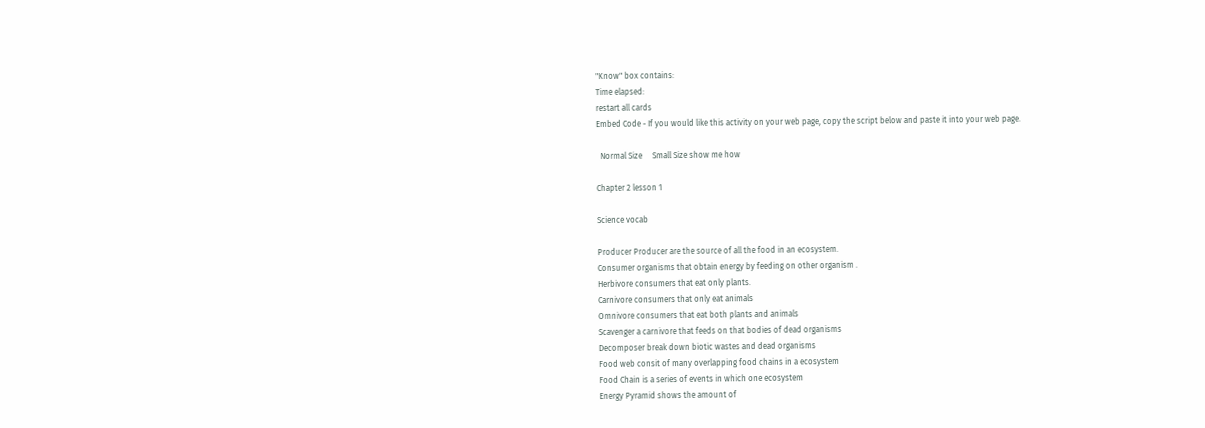"Know" box contains:
Time elapsed:
restart all cards
Embed Code - If you would like this activity on your web page, copy the script below and paste it into your web page.

  Normal Size     Small Size show me how

Chapter 2 lesson 1

Science vocab

Producer Producer are the source of all the food in an ecosystem.
Consumer organisms that obtain energy by feeding on other organism .
Herbivore consumers that eat only plants.
Carnivore consumers that only eat animals
Omnivore consumers that eat both plants and animals
Scavenger a carnivore that feeds on that bodies of dead organisms
Decomposer break down biotic wastes and dead organisms
Food web consit of many overlapping food chains in a ecosystem
Food Chain is a series of events in which one ecosystem
Energy Pyramid shows the amount of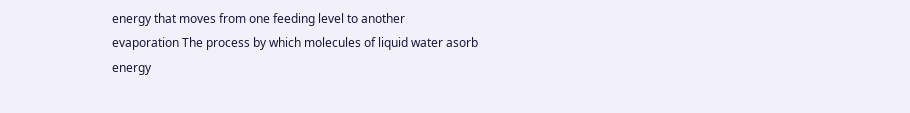energy that moves from one feeding level to another
evaporation The process by which molecules of liquid water asorb energy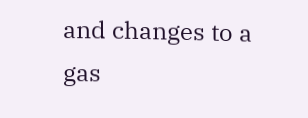and changes to a gas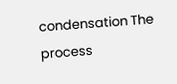condensation The process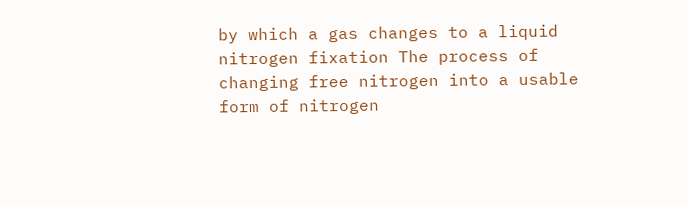by which a gas changes to a liquid
nitrogen fixation The process of changing free nitrogen into a usable form of nitrogen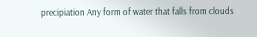precipiation Any form of water that falls from clouds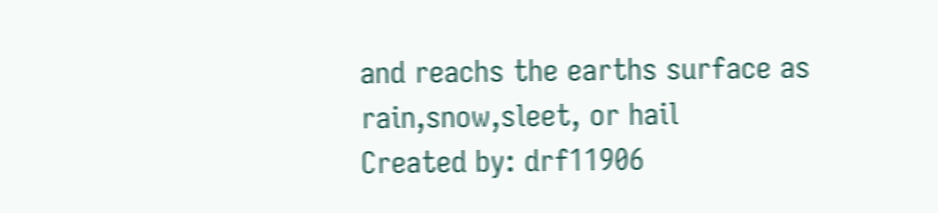and reachs the earths surface as rain,snow,sleet, or hail
Created by: drf11906